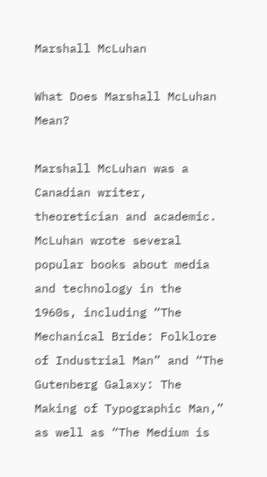Marshall McLuhan

What Does Marshall McLuhan Mean?

Marshall McLuhan was a Canadian writer, theoretician and academic. McLuhan wrote several popular books about media and technology in the 1960s, including “The Mechanical Bride: Folklore of Industrial Man” and “The Gutenberg Galaxy: The Making of Typographic Man,” as well as “The Medium is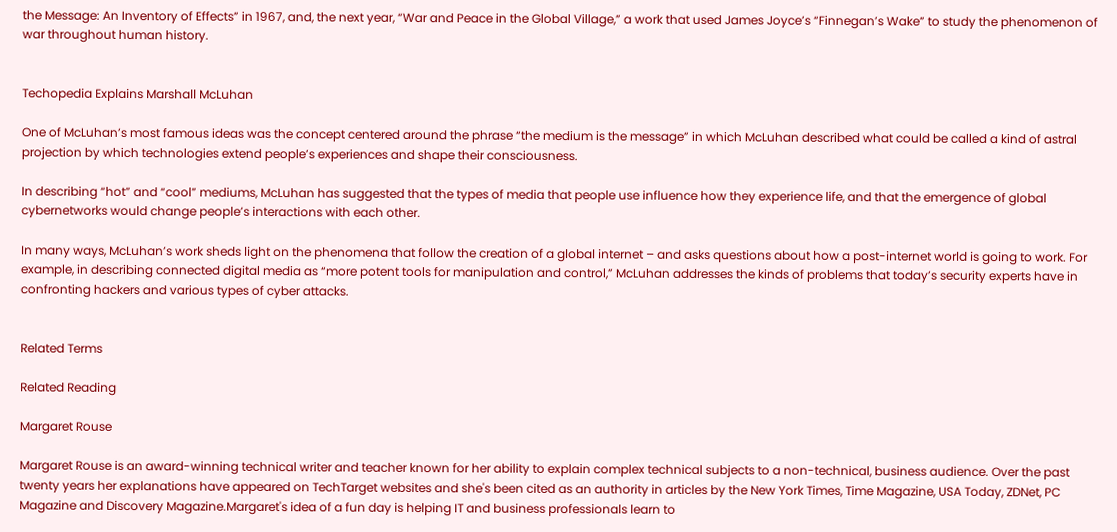the Message: An Inventory of Effects” in 1967, and, the next year, “War and Peace in the Global Village,” a work that used James Joyce’s “Finnegan’s Wake” to study the phenomenon of war throughout human history.


Techopedia Explains Marshall McLuhan

One of McLuhan’s most famous ideas was the concept centered around the phrase “the medium is the message” in which McLuhan described what could be called a kind of astral projection by which technologies extend people’s experiences and shape their consciousness.

In describing “hot” and “cool” mediums, McLuhan has suggested that the types of media that people use influence how they experience life, and that the emergence of global cybernetworks would change people’s interactions with each other.

In many ways, McLuhan’s work sheds light on the phenomena that follow the creation of a global internet – and asks questions about how a post-internet world is going to work. For example, in describing connected digital media as “more potent tools for manipulation and control,” McLuhan addresses the kinds of problems that today’s security experts have in confronting hackers and various types of cyber attacks.


Related Terms

Related Reading

Margaret Rouse

Margaret Rouse is an award-winning technical writer and teacher known for her ability to explain complex technical subjects to a non-technical, business audience. Over the past twenty years her explanations have appeared on TechTarget websites and she's been cited as an authority in articles by the New York Times, Time Magazine, USA Today, ZDNet, PC Magazine and Discovery Magazine.Margaret's idea of a fun day is helping IT and business professionals learn to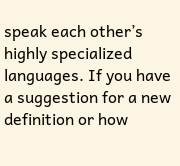speak each other’s highly specialized languages. If you have a suggestion for a new definition or how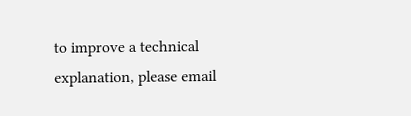to improve a technical explanation, please email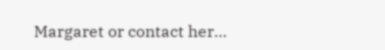Margaret or contact her…